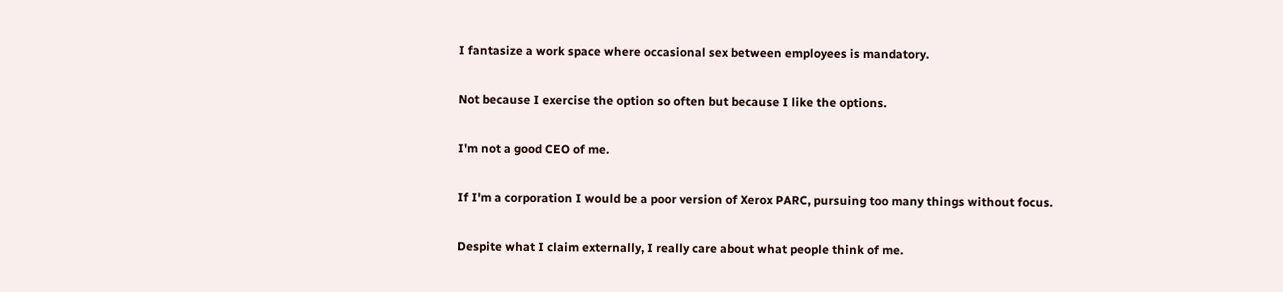I fantasize a work space where occasional sex between employees is mandatory.

Not because I exercise the option so often but because I like the options.

I'm not a good CEO of me.

If I'm a corporation I would be a poor version of Xerox PARC, pursuing too many things without focus.

Despite what I claim externally, I really care about what people think of me.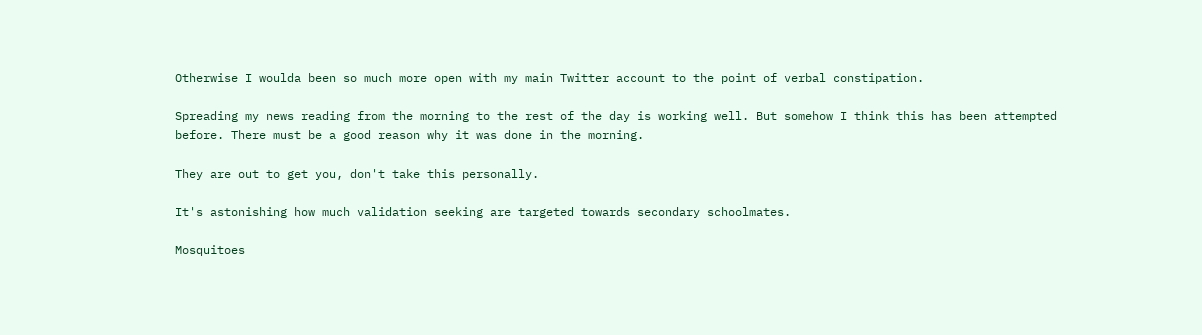Otherwise I woulda been so much more open with my main Twitter account to the point of verbal constipation.

Spreading my news reading from the morning to the rest of the day is working well. But somehow I think this has been attempted before. There must be a good reason why it was done in the morning.

They are out to get you, don't take this personally.

It's astonishing how much validation seeking are targeted towards secondary schoolmates.

Mosquitoes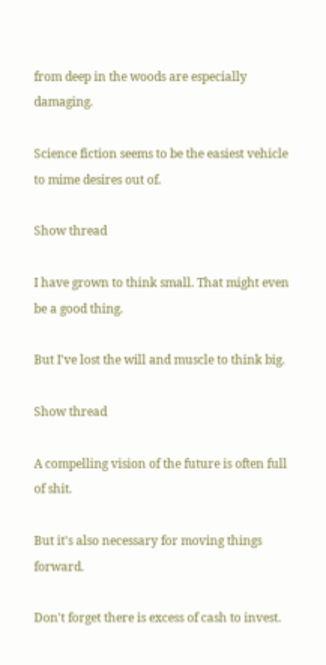from deep in the woods are especially damaging.

Science fiction seems to be the easiest vehicle to mime desires out of.

Show thread

I have grown to think small. That might even be a good thing.

But I've lost the will and muscle to think big.

Show thread

A compelling vision of the future is often full of shit.

But it's also necessary for moving things forward.

Don't forget there is excess of cash to invest.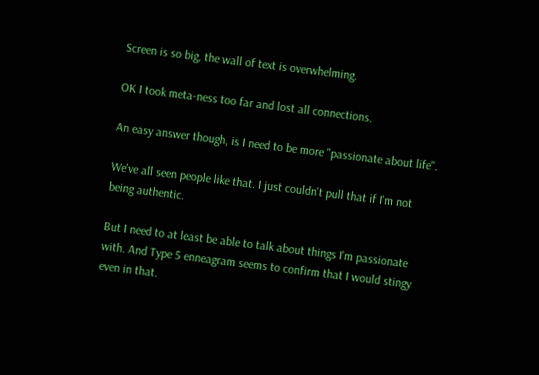Screen is so big, the wall of text is overwhelming.

OK I took meta-ness too far and lost all connections.

An easy answer though, is I need to be more "passionate about life".

We've all seen people like that. I just couldn't pull that if I'm not being authentic.

But I need to at least be able to talk about things I'm passionate with. And Type 5 enneagram seems to confirm that I would stingy even in that.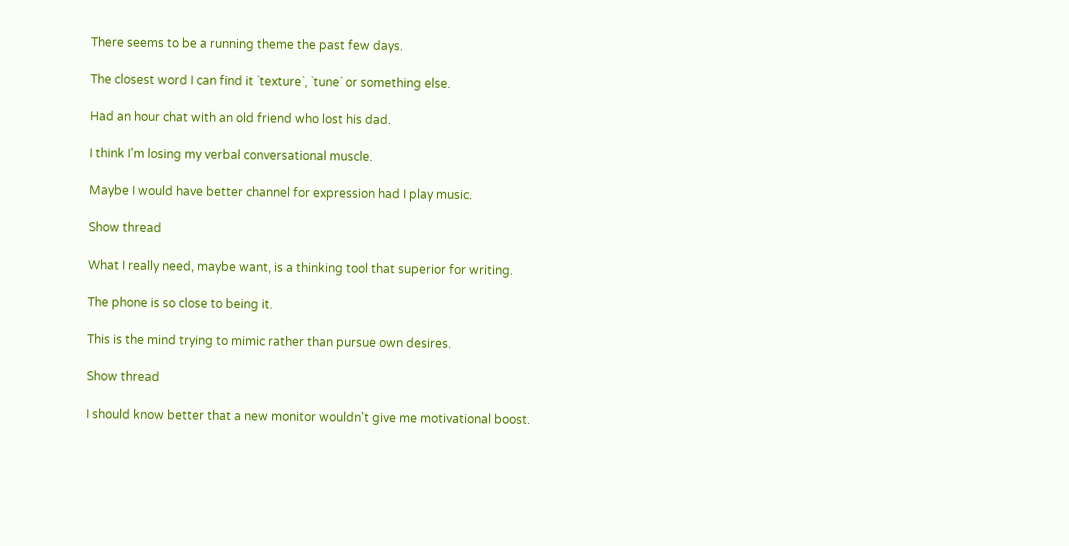There seems to be a running theme the past few days.

The closest word I can find it `texture`, `tune` or something else.

Had an hour chat with an old friend who lost his dad.

I think I'm losing my verbal conversational muscle.

Maybe I would have better channel for expression had I play music.

Show thread

What I really need, maybe want, is a thinking tool that superior for writing.

The phone is so close to being it.

This is the mind trying to mimic rather than pursue own desires.

Show thread

I should know better that a new monitor wouldn't give me motivational boost.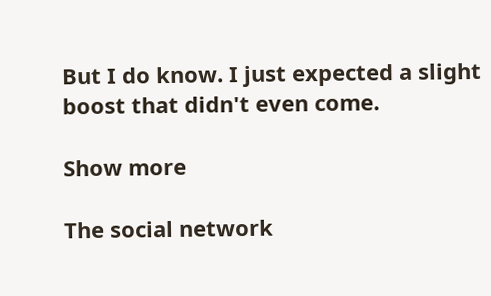But I do know. I just expected a slight boost that didn't even come.

Show more

The social network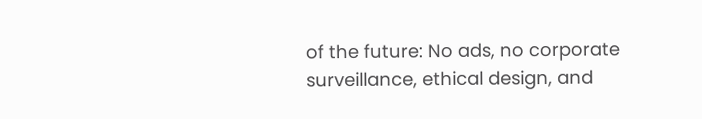of the future: No ads, no corporate surveillance, ethical design, and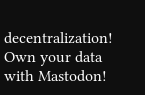decentralization! Own your data with Mastodon!